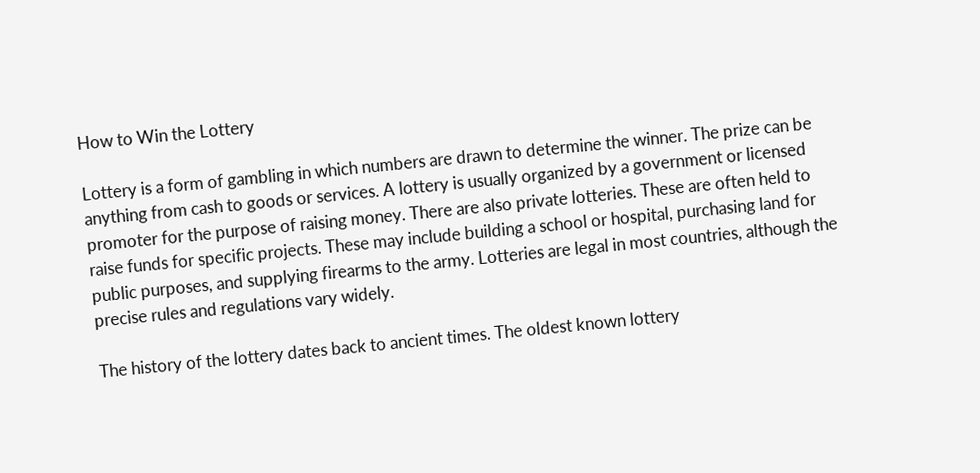How to Win the Lottery

Lottery is a form of gambling in which numbers are drawn to determine the winner. The prize can be anything from cash to goods or services. A lottery is usually organized by a government or licensed promoter for the purpose of raising money. There are also private lotteries. These are often held to raise funds for specific projects. These may include building a school or hospital, purchasing land for public purposes, and supplying firearms to the army. Lotteries are legal in most countries, although the precise rules and regulations vary widely.

The history of the lottery dates back to ancient times. The oldest known lottery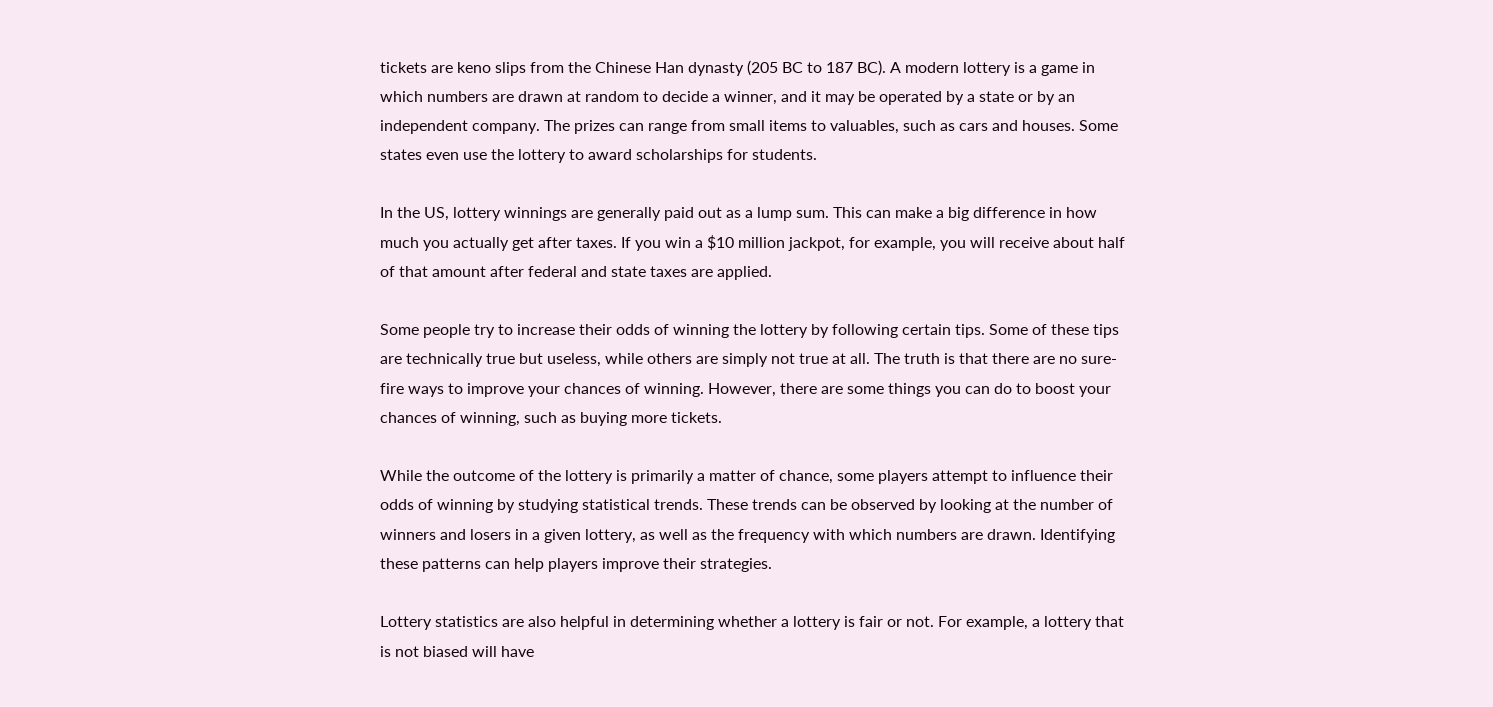tickets are keno slips from the Chinese Han dynasty (205 BC to 187 BC). A modern lottery is a game in which numbers are drawn at random to decide a winner, and it may be operated by a state or by an independent company. The prizes can range from small items to valuables, such as cars and houses. Some states even use the lottery to award scholarships for students.

In the US, lottery winnings are generally paid out as a lump sum. This can make a big difference in how much you actually get after taxes. If you win a $10 million jackpot, for example, you will receive about half of that amount after federal and state taxes are applied.

Some people try to increase their odds of winning the lottery by following certain tips. Some of these tips are technically true but useless, while others are simply not true at all. The truth is that there are no sure-fire ways to improve your chances of winning. However, there are some things you can do to boost your chances of winning, such as buying more tickets.

While the outcome of the lottery is primarily a matter of chance, some players attempt to influence their odds of winning by studying statistical trends. These trends can be observed by looking at the number of winners and losers in a given lottery, as well as the frequency with which numbers are drawn. Identifying these patterns can help players improve their strategies.

Lottery statistics are also helpful in determining whether a lottery is fair or not. For example, a lottery that is not biased will have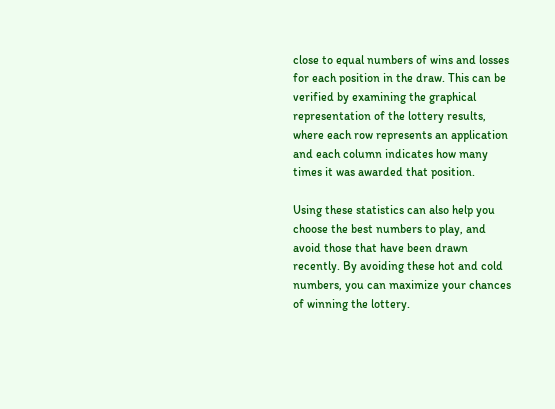close to equal numbers of wins and losses for each position in the draw. This can be verified by examining the graphical representation of the lottery results, where each row represents an application and each column indicates how many times it was awarded that position.

Using these statistics can also help you choose the best numbers to play, and avoid those that have been drawn recently. By avoiding these hot and cold numbers, you can maximize your chances of winning the lottery.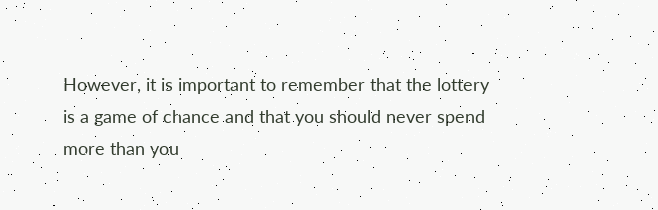However, it is important to remember that the lottery is a game of chance and that you should never spend more than you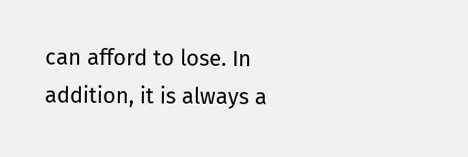can afford to lose. In addition, it is always a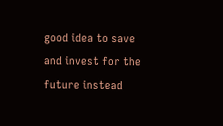good idea to save and invest for the future instead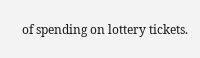of spending on lottery tickets.